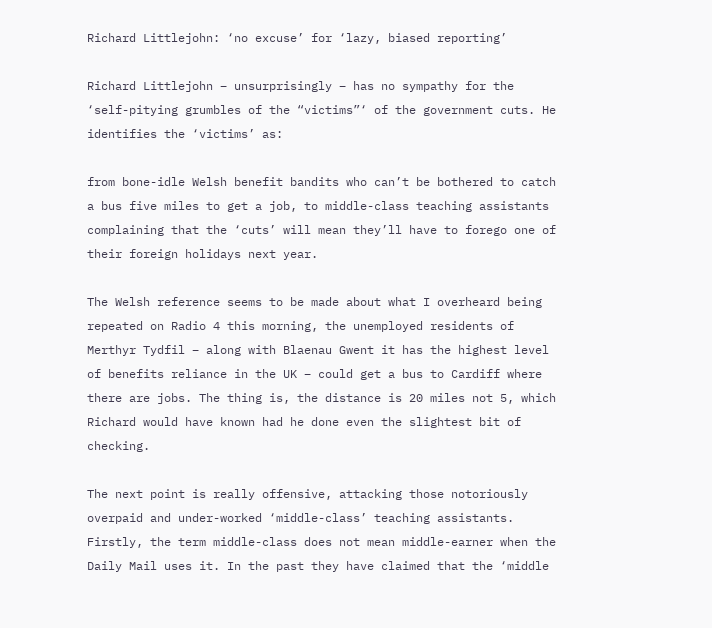Richard Littlejohn: ‘no excuse’ for ‘lazy, biased reporting’

Richard Littlejohn – unsurprisingly – has no sympathy for the ‘self-pitying grumbles of the “victims”‘ of the government cuts. He identifies the ‘victims’ as:

from bone-idle Welsh benefit bandits who can’t be bothered to catch a bus five miles to get a job, to middle-class teaching assistants complaining that the ‘cuts’ will mean they’ll have to forego one of their foreign holidays next year.

The Welsh reference seems to be made about what I overheard being repeated on Radio 4 this morning, the unemployed residents of Merthyr Tydfil – along with Blaenau Gwent it has the highest level of benefits reliance in the UK – could get a bus to Cardiff where there are jobs. The thing is, the distance is 20 miles not 5, which Richard would have known had he done even the slightest bit of checking.

The next point is really offensive, attacking those notoriously overpaid and under-worked ‘middle-class’ teaching assistants. Firstly, the term middle-class does not mean middle-earner when the Daily Mail uses it. In the past they have claimed that the ‘middle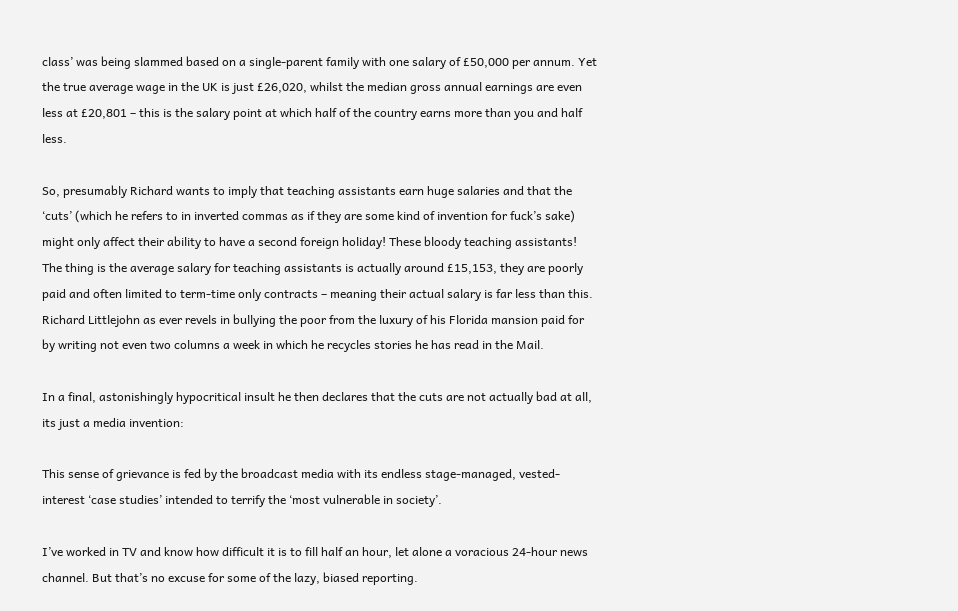class’ was being slammed based on a single-parent family with one salary of £50,000 per annum. Yet the true average wage in the UK is just £26,020, whilst the median gross annual earnings are even less at £20,801 – this is the salary point at which half of the country earns more than you and half less.

So, presumably Richard wants to imply that teaching assistants earn huge salaries and that the ‘cuts’ (which he refers to in inverted commas as if they are some kind of invention for fuck’s sake) might only affect their ability to have a second foreign holiday! These bloody teaching assistants! The thing is the average salary for teaching assistants is actually around £15,153, they are poorly paid and often limited to term-time only contracts – meaning their actual salary is far less than this. Richard Littlejohn as ever revels in bullying the poor from the luxury of his Florida mansion paid for by writing not even two columns a week in which he recycles stories he has read in the Mail.

In a final, astonishingly hypocritical insult he then declares that the cuts are not actually bad at all, its just a media invention:

This sense of grievance is fed by the broadcast media with its endless stage-managed, vested-interest ‘case studies’ intended to terrify the ‘most vulnerable in society’.

I’ve worked in TV and know how difficult it is to fill half an hour, let alone a voracious 24-hour news channel. But that’s no excuse for some of the lazy, biased reporting.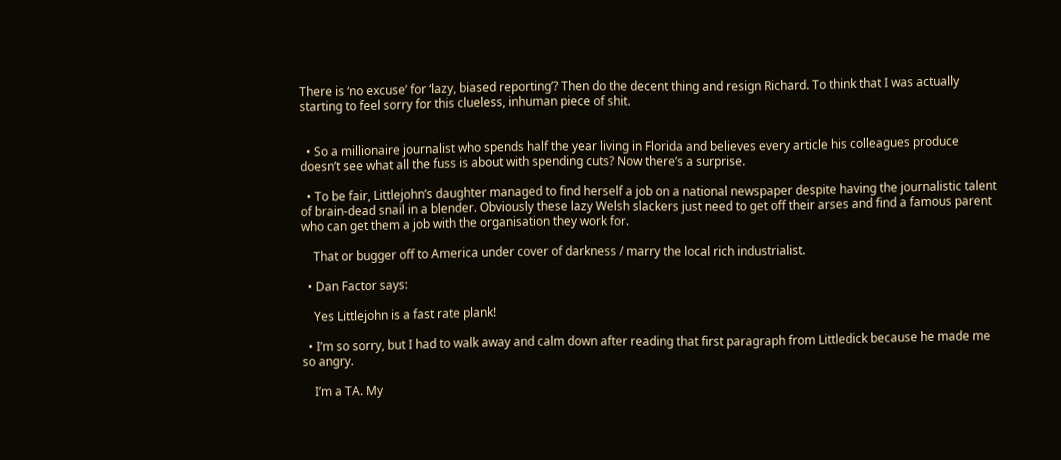There is ‘no excuse’ for ‘lazy, biased reporting’? Then do the decent thing and resign Richard. To think that I was actually starting to feel sorry for this clueless, inhuman piece of shit.


  • So a millionaire journalist who spends half the year living in Florida and believes every article his colleagues produce doesn’t see what all the fuss is about with spending cuts? Now there’s a surprise.

  • To be fair, Littlejohn’s daughter managed to find herself a job on a national newspaper despite having the journalistic talent of brain-dead snail in a blender. Obviously these lazy Welsh slackers just need to get off their arses and find a famous parent who can get them a job with the organisation they work for.

    That or bugger off to America under cover of darkness / marry the local rich industrialist.

  • Dan Factor says:

    Yes Littlejohn is a fast rate plank!

  • I’m so sorry, but I had to walk away and calm down after reading that first paragraph from Littledick because he made me so angry.

    I’m a TA. My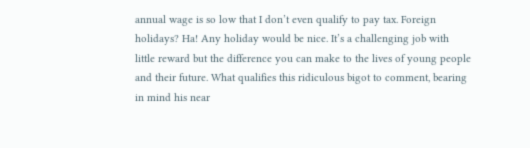annual wage is so low that I don’t even qualify to pay tax. Foreign holidays? Ha! Any holiday would be nice. It’s a challenging job with little reward but the difference you can make to the lives of young people and their future. What qualifies this ridiculous bigot to comment, bearing in mind his near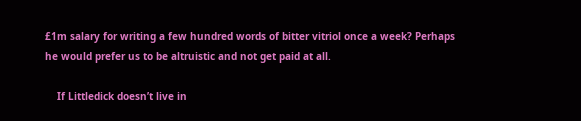£1m salary for writing a few hundred words of bitter vitriol once a week? Perhaps he would prefer us to be altruistic and not get paid at all.

    If Littledick doesn’t live in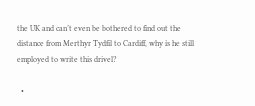the UK and can’t even be bothered to find out the distance from Merthyr Tydfil to Cardiff, why is he still employed to write this drivel?

  •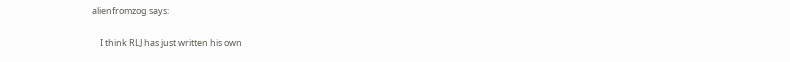alienfromzog says:

    I think RLJ has just written his own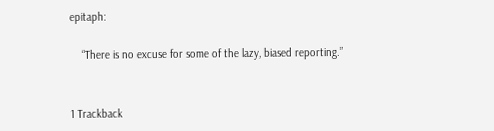epitaph:

    “There is no excuse for some of the lazy, biased reporting.”


1 Trackback